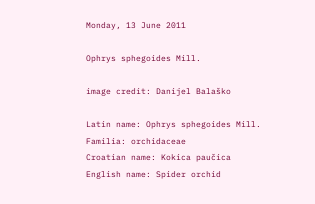Monday, 13 June 2011

Ophrys sphegoides Mill.

image credit: Danijel Balaško

Latin name: Ophrys sphegoides Mill.
Familia: orchidaceae
Croatian name: Kokica paučica
English name: Spider orchid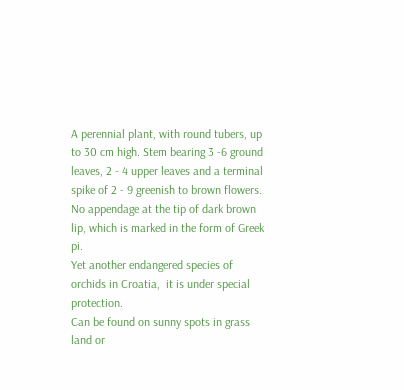A perennial plant, with round tubers, up to 30 cm high. Stem bearing 3 -6 ground leaves, 2 - 4 upper leaves and a terminal spike of 2 - 9 greenish to brown flowers. No appendage at the tip of dark brown lip, which is marked in the form of Greek pi.
Yet another endangered species of orchids in Croatia,  it is under special protection.
Can be found on sunny spots in grass land or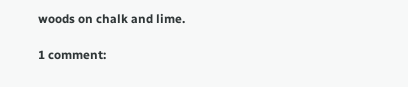woods on chalk and lime.

1 comment: